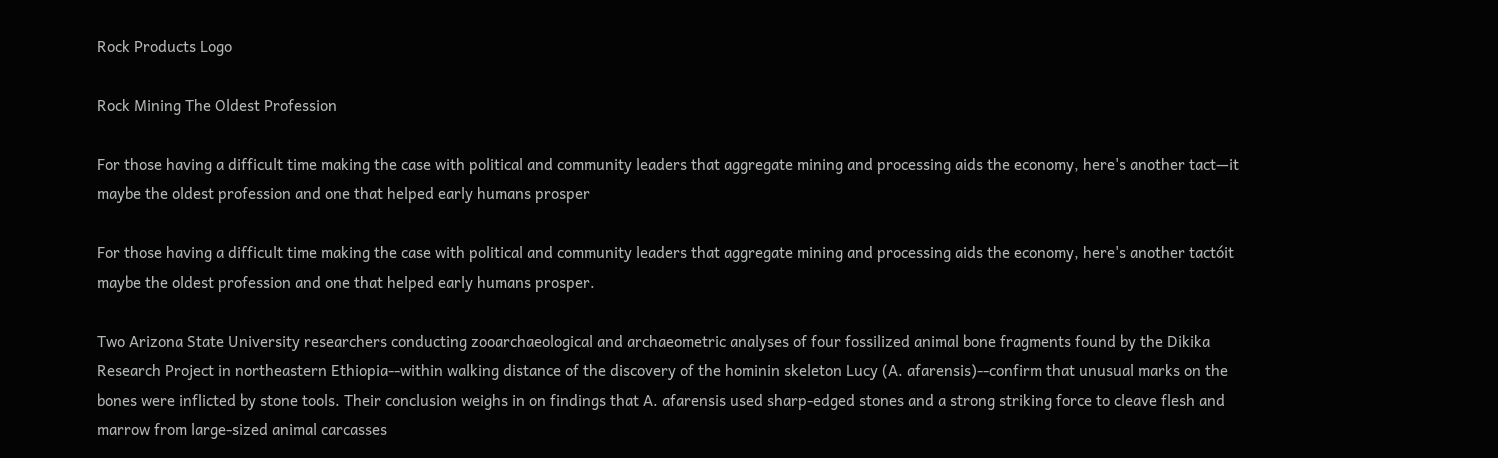Rock Products Logo

Rock Mining The Oldest Profession

For those having a difficult time making the case with political and community leaders that aggregate mining and processing aids the economy, here's another tact—it maybe the oldest profession and one that helped early humans prosper

For those having a difficult time making the case with political and community leaders that aggregate mining and processing aids the economy, here's another tactóit maybe the oldest profession and one that helped early humans prosper.

Two Arizona State University researchers conducting zooarchaeological and archaeometric analyses of four fossilized animal bone fragments found by the Dikika Research Project in northeastern Ethiopia--within walking distance of the discovery of the hominin skeleton Lucy (A. afarensis)--confirm that unusual marks on the bones were inflicted by stone tools. Their conclusion weighs in on findings that A. afarensis used sharp-edged stones and a strong striking force to cleave flesh and marrow from large-sized animal carcasses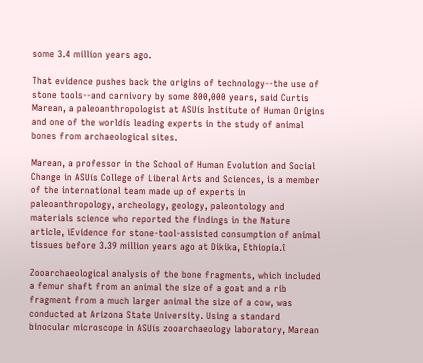some 3.4 million years ago.

That evidence pushes back the origins of technology--the use of stone tools--and carnivory by some 800,000 years, said Curtis Marean, a paleoanthropologist at ASUís Institute of Human Origins and one of the worldís leading experts in the study of animal bones from archaeological sites.

Marean, a professor in the School of Human Evolution and Social Change in ASUís College of Liberal Arts and Sciences, is a member of the international team made up of experts in paleoanthropology, archeology, geology, paleontology and materials science who reported the findings in the Nature article, ìEvidence for stone-tool-assisted consumption of animal tissues before 3.39 million years ago at Dikika, Ethiopia.î

Zooarchaeological analysis of the bone fragments, which included a femur shaft from an animal the size of a goat and a rib fragment from a much larger animal the size of a cow, was conducted at Arizona State University. Using a standard binocular microscope in ASUís zooarchaeology laboratory, Marean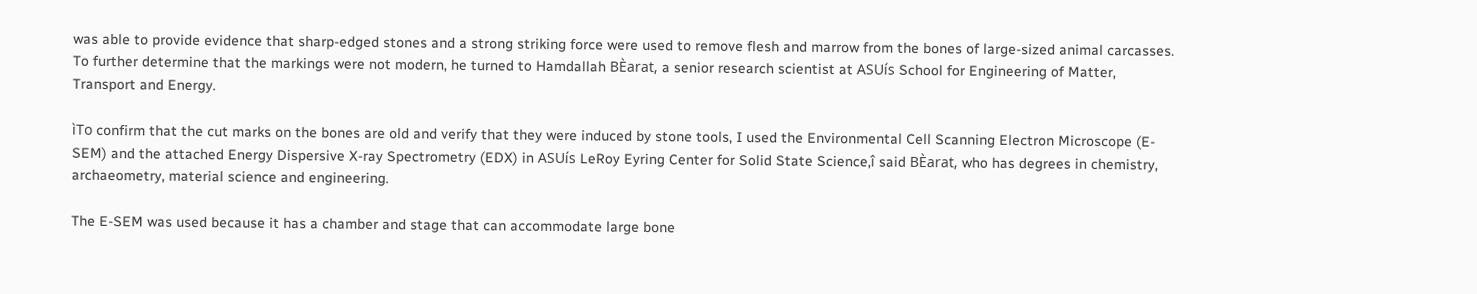was able to provide evidence that sharp-edged stones and a strong striking force were used to remove flesh and marrow from the bones of large-sized animal carcasses.
To further determine that the markings were not modern, he turned to Hamdallah BÈarat, a senior research scientist at ASUís School for Engineering of Matter, Transport and Energy.

ìTo confirm that the cut marks on the bones are old and verify that they were induced by stone tools, I used the Environmental Cell Scanning Electron Microscope (E-SEM) and the attached Energy Dispersive X-ray Spectrometry (EDX) in ASUís LeRoy Eyring Center for Solid State Science,î said BÈarat, who has degrees in chemistry, archaeometry, material science and engineering.

The E-SEM was used because it has a chamber and stage that can accommodate large bone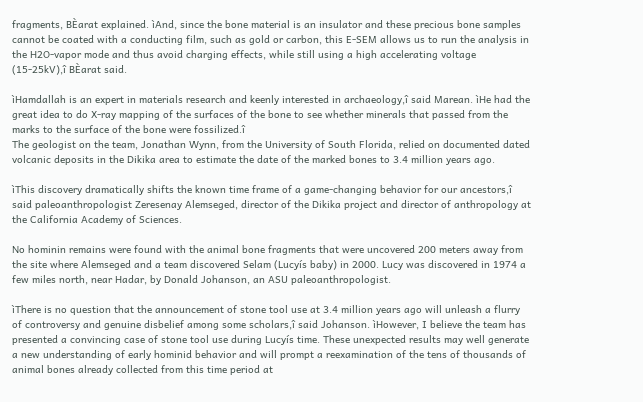fragments, BÈarat explained. ìAnd, since the bone material is an insulator and these precious bone samples cannot be coated with a conducting film, such as gold or carbon, this E-SEM allows us to run the analysis in the H2O-vapor mode and thus avoid charging effects, while still using a high accelerating voltage (15-25kV),î BÈarat said.

ìHamdallah is an expert in materials research and keenly interested in archaeology,î said Marean. ìHe had the great idea to do X-ray mapping of the surfaces of the bone to see whether minerals that passed from the marks to the surface of the bone were fossilized.î
The geologist on the team, Jonathan Wynn, from the University of South Florida, relied on documented dated volcanic deposits in the Dikika area to estimate the date of the marked bones to 3.4 million years ago.

ìThis discovery dramatically shifts the known time frame of a game-changing behavior for our ancestors,î said paleoanthropologist Zeresenay Alemseged, director of the Dikika project and director of anthropology at the California Academy of Sciences.

No hominin remains were found with the animal bone fragments that were uncovered 200 meters away from the site where Alemseged and a team discovered Selam (Lucyís baby) in 2000. Lucy was discovered in 1974 a few miles north, near Hadar, by Donald Johanson, an ASU paleoanthropologist.

ìThere is no question that the announcement of stone tool use at 3.4 million years ago will unleash a flurry of controversy and genuine disbelief among some scholars,î said Johanson. ìHowever, I believe the team has presented a convincing case of stone tool use during Lucyís time. These unexpected results may well generate a new understanding of early hominid behavior and will prompt a reexamination of the tens of thousands of animal bones already collected from this time period at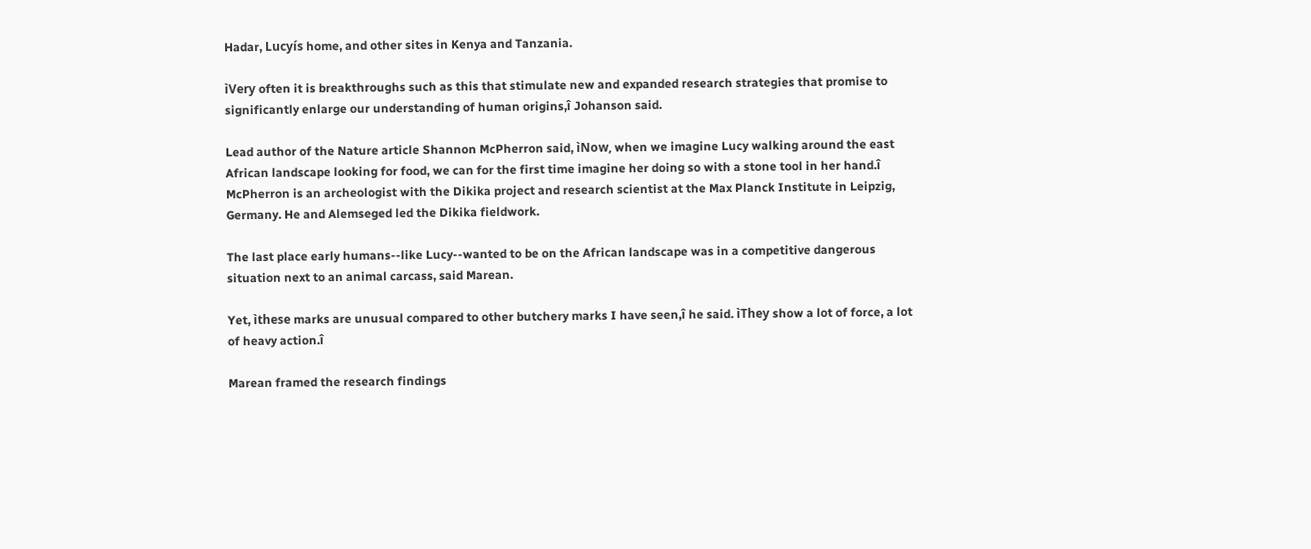Hadar, Lucyís home, and other sites in Kenya and Tanzania.

ìVery often it is breakthroughs such as this that stimulate new and expanded research strategies that promise to significantly enlarge our understanding of human origins,î Johanson said.

Lead author of the Nature article Shannon McPherron said, ìNow, when we imagine Lucy walking around the east African landscape looking for food, we can for the first time imagine her doing so with a stone tool in her hand.î McPherron is an archeologist with the Dikika project and research scientist at the Max Planck Institute in Leipzig, Germany. He and Alemseged led the Dikika fieldwork.

The last place early humans--like Lucy--wanted to be on the African landscape was in a competitive dangerous situation next to an animal carcass, said Marean.

Yet, ìthese marks are unusual compared to other butchery marks I have seen,î he said. ìThey show a lot of force, a lot of heavy action.î

Marean framed the research findings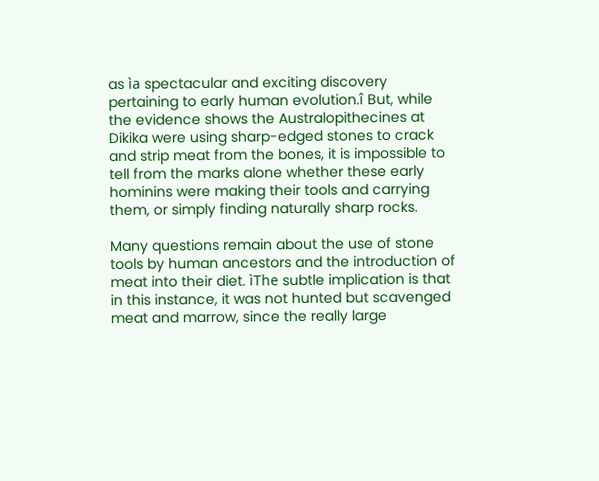as ìa spectacular and exciting discovery pertaining to early human evolution.î But, while the evidence shows the Australopithecines at Dikika were using sharp-edged stones to crack and strip meat from the bones, it is impossible to tell from the marks alone whether these early hominins were making their tools and carrying them, or simply finding naturally sharp rocks.

Many questions remain about the use of stone tools by human ancestors and the introduction of meat into their diet. ìThe subtle implication is that in this instance, it was not hunted but scavenged meat and marrow, since the really large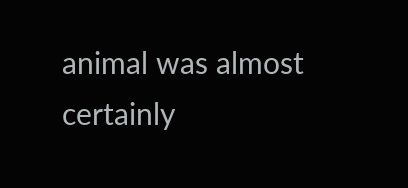animal was almost certainly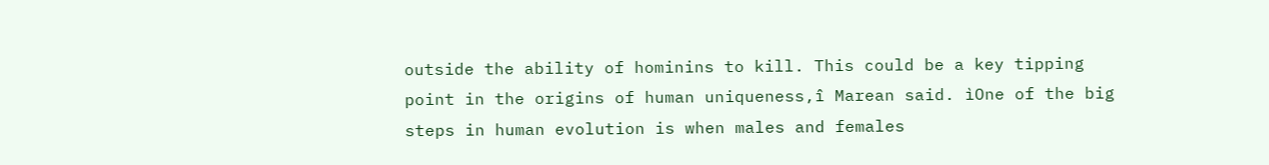outside the ability of hominins to kill. This could be a key tipping point in the origins of human uniqueness,î Marean said. ìOne of the big steps in human evolution is when males and females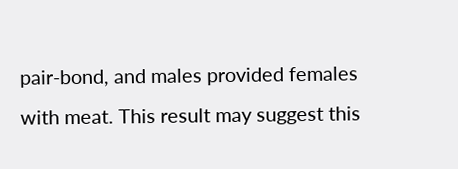pair-bond, and males provided females with meat. This result may suggest this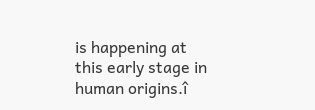is happening at this early stage in human origins.î